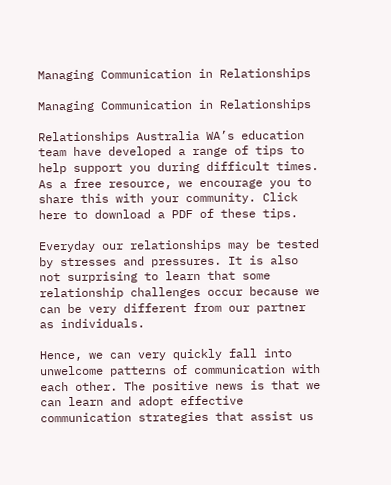Managing Communication in Relationships

Managing Communication in Relationships

Relationships Australia WA’s education team have developed a range of tips to help support you during difficult times. As a free resource, we encourage you to share this with your community. Click here to download a PDF of these tips.

Everyday our relationships may be tested by stresses and pressures. It is also not surprising to learn that some relationship challenges occur because we can be very different from our partner as individuals.

Hence, we can very quickly fall into unwelcome patterns of communication with each other. The positive news is that we can learn and adopt effective communication strategies that assist us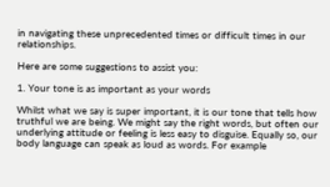in navigating these unprecedented times or difficult times in our relationships.

Here are some suggestions to assist you:

1. Your tone is as important as your words

Whilst what we say is super important, it is our tone that tells how truthful we are being. We might say the right words, but often our underlying attitude or feeling is less easy to disguise. Equally so, our body language can speak as loud as words. For example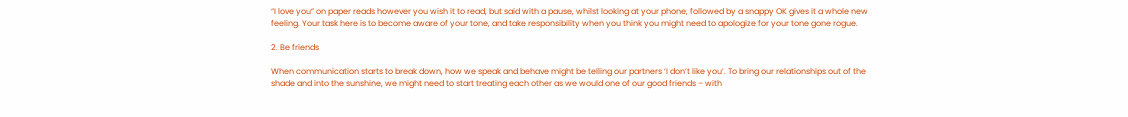“I love you” on paper reads however you wish it to read, but said with a pause, whilst looking at your phone, followed by a snappy OK gives it a whole new feeling. Your task here is to become aware of your tone, and take responsibility when you think you might need to apologize for your tone gone rogue.

2. Be friends

When communication starts to break down, how we speak and behave might be telling our partners ‘I don’t like you’. To bring our relationships out of the shade and into the sunshine, we might need to start treating each other as we would one of our good friends – with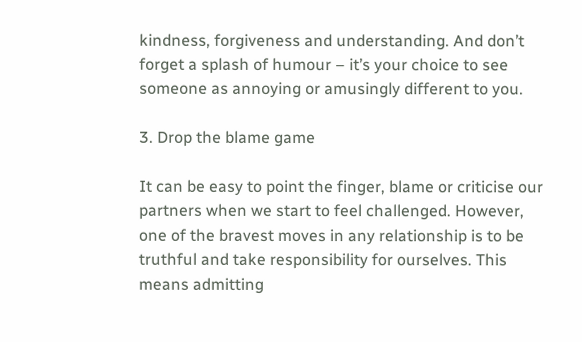kindness, forgiveness and understanding. And don’t forget a splash of humour – it’s your choice to see someone as annoying or amusingly different to you.

3. Drop the blame game

It can be easy to point the finger, blame or criticise our partners when we start to feel challenged. However, one of the bravest moves in any relationship is to be truthful and take responsibility for ourselves. This means admitting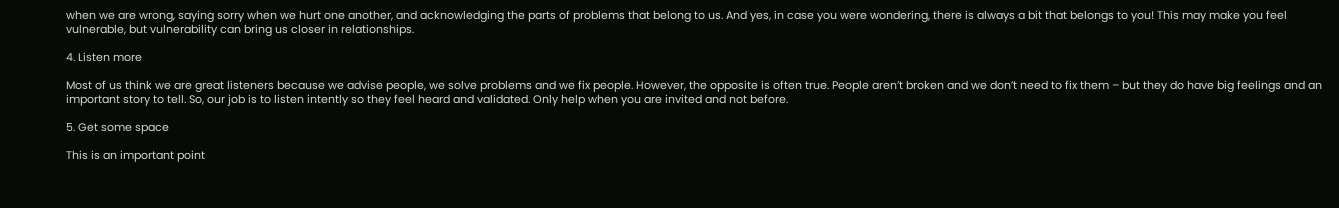when we are wrong, saying sorry when we hurt one another, and acknowledging the parts of problems that belong to us. And yes, in case you were wondering, there is always a bit that belongs to you! This may make you feel vulnerable, but vulnerability can bring us closer in relationships.

4. Listen more

Most of us think we are great listeners because we advise people, we solve problems and we fix people. However, the opposite is often true. People aren’t broken and we don’t need to fix them – but they do have big feelings and an important story to tell. So, our job is to listen intently so they feel heard and validated. Only help when you are invited and not before.

5. Get some space

This is an important point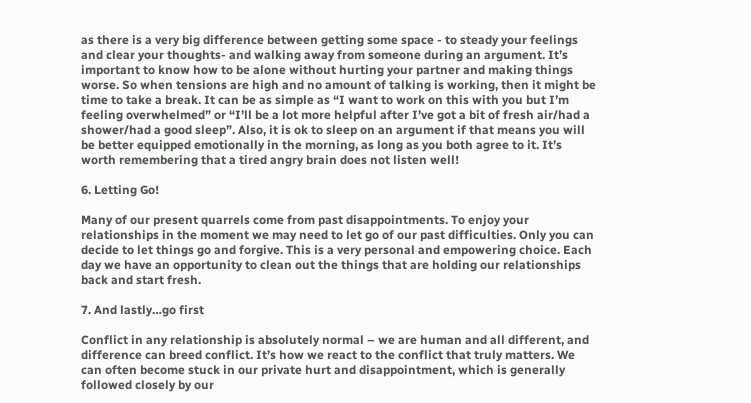as there is a very big difference between getting some space - to steady your feelings and clear your thoughts- and walking away from someone during an argument. It’s important to know how to be alone without hurting your partner and making things worse. So when tensions are high and no amount of talking is working, then it might be time to take a break. It can be as simple as “I want to work on this with you but I’m feeling overwhelmed” or “I’ll be a lot more helpful after I’ve got a bit of fresh air/had a shower/had a good sleep”. Also, it is ok to sleep on an argument if that means you will be better equipped emotionally in the morning, as long as you both agree to it. It’s worth remembering that a tired angry brain does not listen well!

6. Letting Go!

Many of our present quarrels come from past disappointments. To enjoy your relationships in the moment we may need to let go of our past difficulties. Only you can decide to let things go and forgive. This is a very personal and empowering choice. Each day we have an opportunity to clean out the things that are holding our relationships back and start fresh.

7. And lastly…go first

Conflict in any relationship is absolutely normal – we are human and all different, and difference can breed conflict. It’s how we react to the conflict that truly matters. We can often become stuck in our private hurt and disappointment, which is generally followed closely by our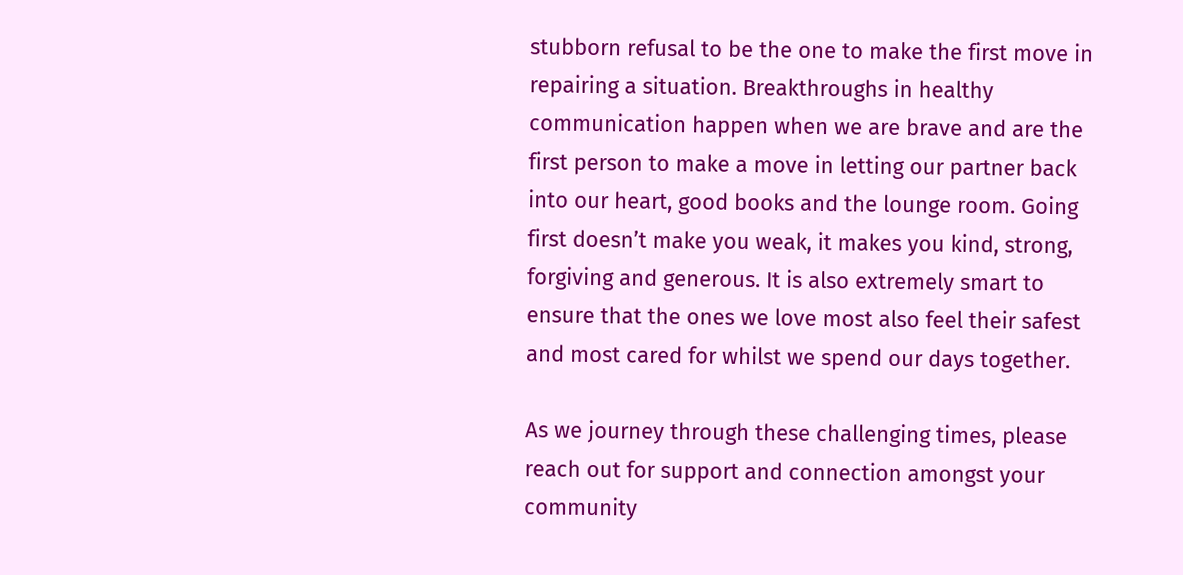stubborn refusal to be the one to make the first move in repairing a situation. Breakthroughs in healthy communication happen when we are brave and are the first person to make a move in letting our partner back into our heart, good books and the lounge room. Going first doesn’t make you weak, it makes you kind, strong, forgiving and generous. It is also extremely smart to ensure that the ones we love most also feel their safest and most cared for whilst we spend our days together.

As we journey through these challenging times, please reach out for support and connection amongst your community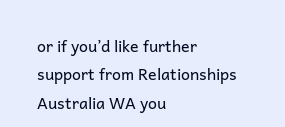or if you’d like further support from Relationships Australia WA you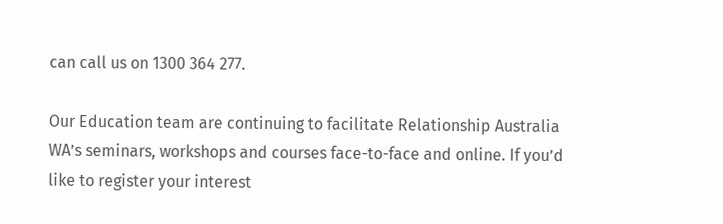can call us on 1300 364 277.

Our Education team are continuing to facilitate Relationship Australia WA’s seminars, workshops and courses face-to-face and online. If you’d like to register your interest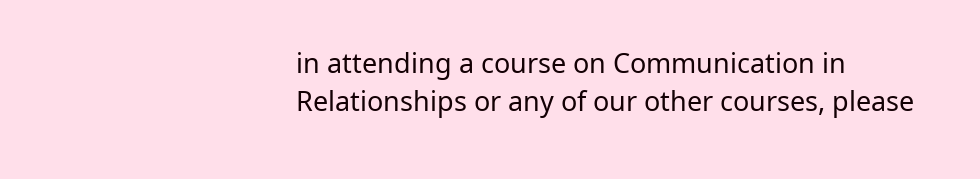in attending a course on Communication in Relationships or any of our other courses, please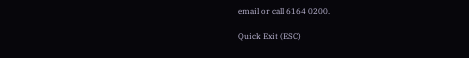email or call 6164 0200.

Quick Exit (ESC)